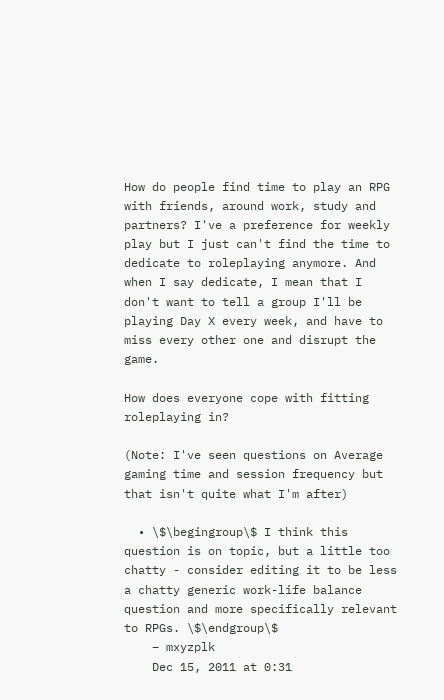How do people find time to play an RPG with friends, around work, study and partners? I've a preference for weekly play but I just can't find the time to dedicate to roleplaying anymore. And when I say dedicate, I mean that I don't want to tell a group I'll be playing Day X every week, and have to miss every other one and disrupt the game.

How does everyone cope with fitting roleplaying in?

(Note: I've seen questions on Average gaming time and session frequency but that isn't quite what I'm after)

  • \$\begingroup\$ I think this question is on topic, but a little too chatty - consider editing it to be less a chatty generic work-life balance question and more specifically relevant to RPGs. \$\endgroup\$
    – mxyzplk
    Dec 15, 2011 at 0:31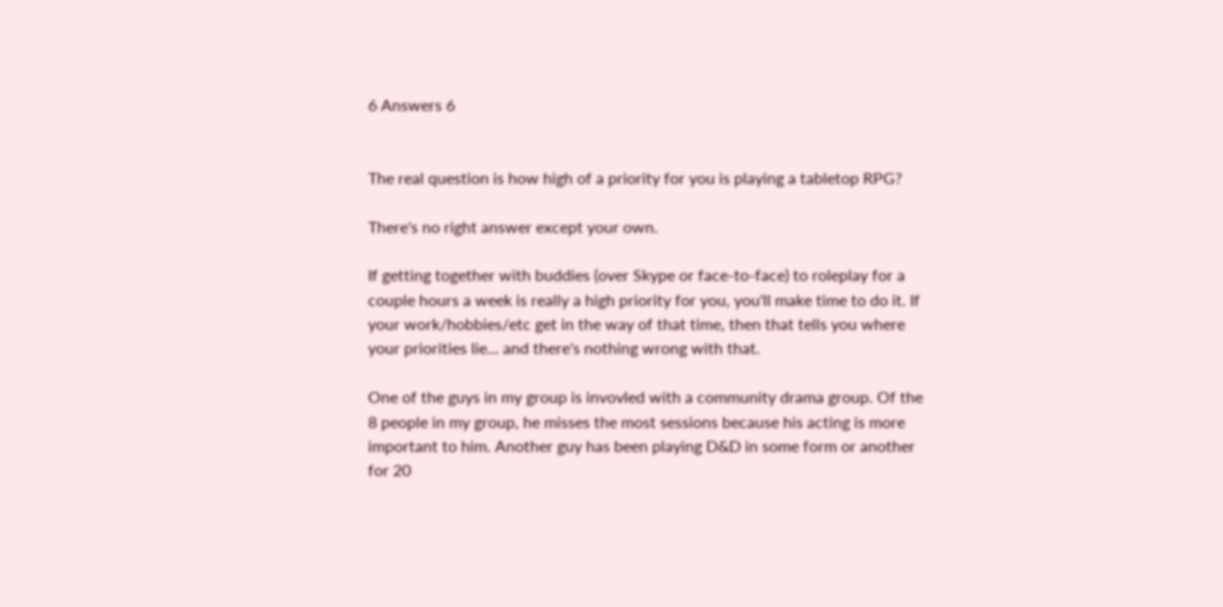6 Answers 6


The real question is how high of a priority for you is playing a tabletop RPG?

There's no right answer except your own.

If getting together with buddies (over Skype or face-to-face) to roleplay for a couple hours a week is really a high priority for you, you'll make time to do it. If your work/hobbies/etc get in the way of that time, then that tells you where your priorities lie... and there's nothing wrong with that.

One of the guys in my group is invovled with a community drama group. Of the 8 people in my group, he misses the most sessions because his acting is more important to him. Another guy has been playing D&D in some form or another for 20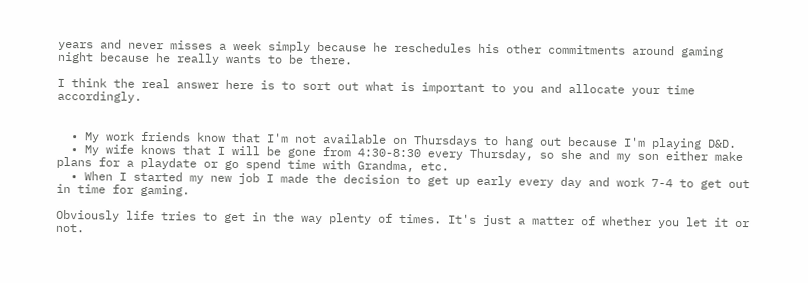years and never misses a week simply because he reschedules his other commitments around gaming night because he really wants to be there.

I think the real answer here is to sort out what is important to you and allocate your time accordingly.


  • My work friends know that I'm not available on Thursdays to hang out because I'm playing D&D.
  • My wife knows that I will be gone from 4:30-8:30 every Thursday, so she and my son either make plans for a playdate or go spend time with Grandma, etc.
  • When I started my new job I made the decision to get up early every day and work 7-4 to get out in time for gaming.

Obviously life tries to get in the way plenty of times. It's just a matter of whether you let it or not.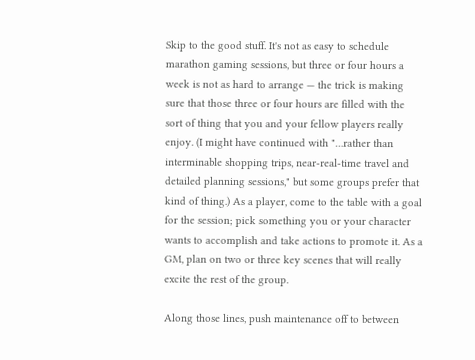Skip to the good stuff. It's not as easy to schedule marathon gaming sessions, but three or four hours a week is not as hard to arrange — the trick is making sure that those three or four hours are filled with the sort of thing that you and your fellow players really enjoy. (I might have continued with "…rather than interminable shopping trips, near-real-time travel and detailed planning sessions," but some groups prefer that kind of thing.) As a player, come to the table with a goal for the session; pick something you or your character wants to accomplish and take actions to promote it. As a GM, plan on two or three key scenes that will really excite the rest of the group.

Along those lines, push maintenance off to between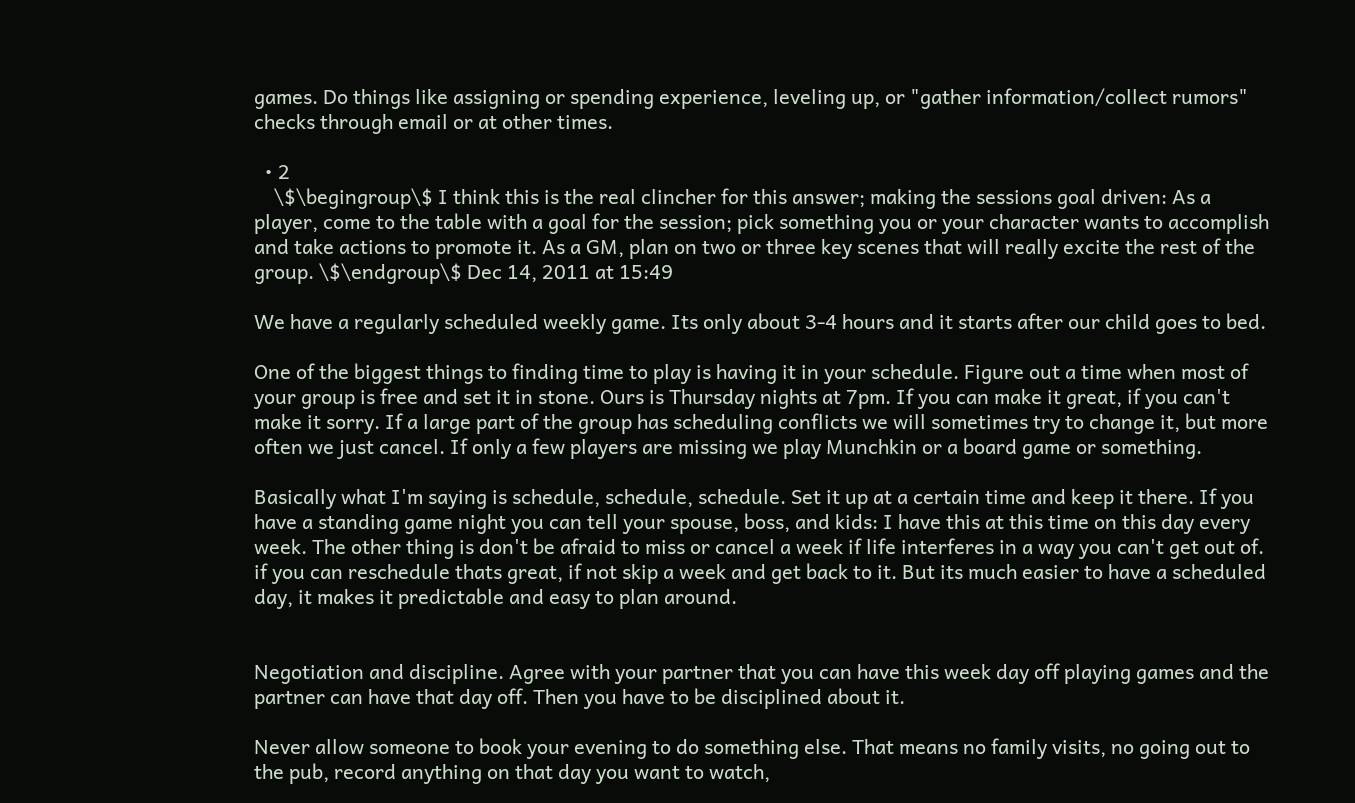games. Do things like assigning or spending experience, leveling up, or "gather information/collect rumors" checks through email or at other times.

  • 2
    \$\begingroup\$ I think this is the real clincher for this answer; making the sessions goal driven: As a player, come to the table with a goal for the session; pick something you or your character wants to accomplish and take actions to promote it. As a GM, plan on two or three key scenes that will really excite the rest of the group. \$\endgroup\$ Dec 14, 2011 at 15:49

We have a regularly scheduled weekly game. Its only about 3-4 hours and it starts after our child goes to bed.

One of the biggest things to finding time to play is having it in your schedule. Figure out a time when most of your group is free and set it in stone. Ours is Thursday nights at 7pm. If you can make it great, if you can't make it sorry. If a large part of the group has scheduling conflicts we will sometimes try to change it, but more often we just cancel. If only a few players are missing we play Munchkin or a board game or something.

Basically what I'm saying is schedule, schedule, schedule. Set it up at a certain time and keep it there. If you have a standing game night you can tell your spouse, boss, and kids: I have this at this time on this day every week. The other thing is don't be afraid to miss or cancel a week if life interferes in a way you can't get out of. if you can reschedule thats great, if not skip a week and get back to it. But its much easier to have a scheduled day, it makes it predictable and easy to plan around.


Negotiation and discipline. Agree with your partner that you can have this week day off playing games and the partner can have that day off. Then you have to be disciplined about it.

Never allow someone to book your evening to do something else. That means no family visits, no going out to the pub, record anything on that day you want to watch,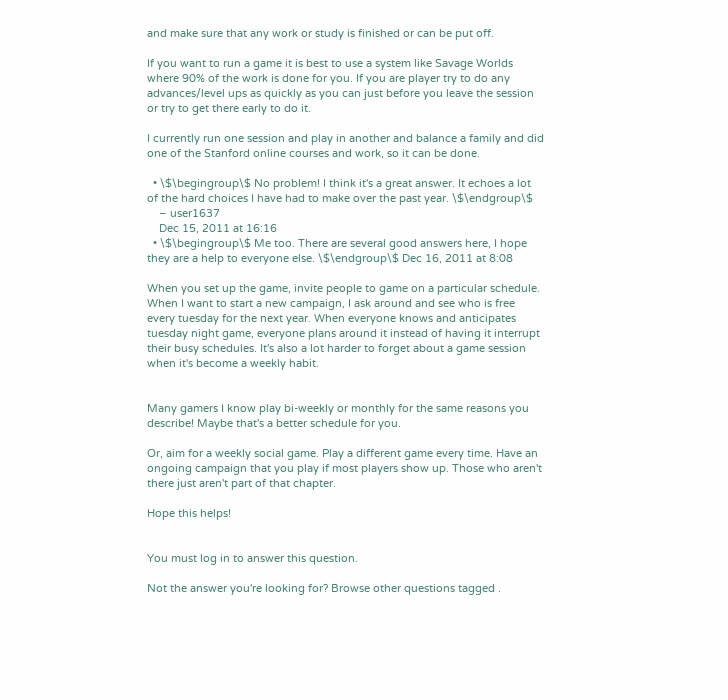and make sure that any work or study is finished or can be put off.

If you want to run a game it is best to use a system like Savage Worlds where 90% of the work is done for you. If you are player try to do any advances/level ups as quickly as you can just before you leave the session or try to get there early to do it.

I currently run one session and play in another and balance a family and did one of the Stanford online courses and work, so it can be done.

  • \$\begingroup\$ No problem! I think it's a great answer. It echoes a lot of the hard choices I have had to make over the past year. \$\endgroup\$
    – user1637
    Dec 15, 2011 at 16:16
  • \$\begingroup\$ Me too. There are several good answers here, I hope they are a help to everyone else. \$\endgroup\$ Dec 16, 2011 at 8:08

When you set up the game, invite people to game on a particular schedule. When I want to start a new campaign, I ask around and see who is free every tuesday for the next year. When everyone knows and anticipates tuesday night game, everyone plans around it instead of having it interrupt their busy schedules. It's also a lot harder to forget about a game session when it's become a weekly habit.


Many gamers I know play bi-weekly or monthly for the same reasons you describe! Maybe that's a better schedule for you.

Or, aim for a weekly social game. Play a different game every time. Have an ongoing campaign that you play if most players show up. Those who aren't there just aren't part of that chapter.

Hope this helps!


You must log in to answer this question.

Not the answer you're looking for? Browse other questions tagged .